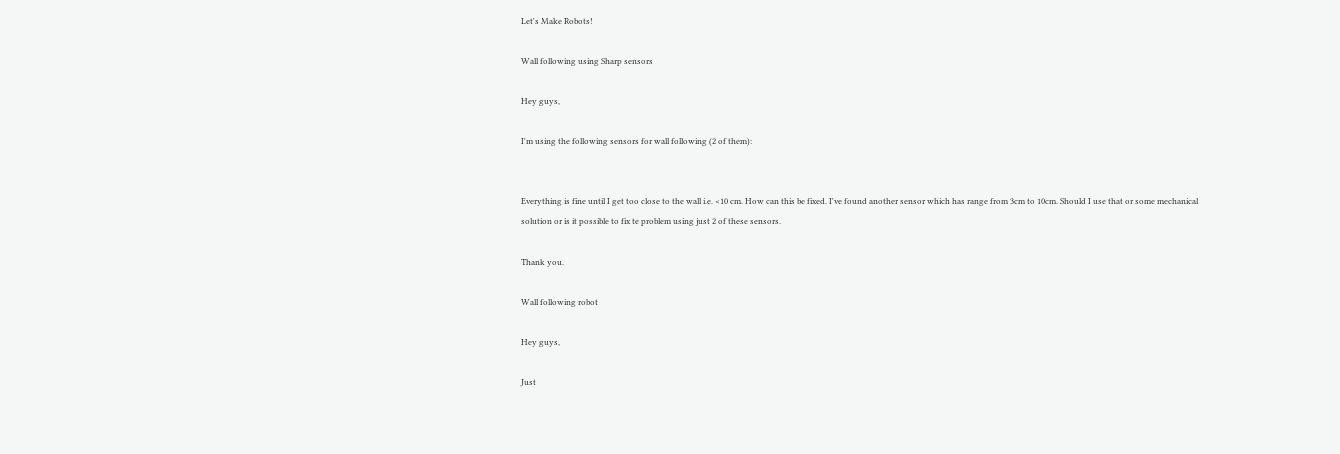Let's Make Robots!

Wall following using Sharp sensors

Hey guys,

I'm using the following sensors for wall following (2 of them):


Everything is fine until I get too close to the wall i.e. <10 cm. How can this be fixed. I've found another sensor which has range from 3cm to 10cm. Should I use that or some mechanical solution or is it possible to fix te problem using just 2 of these sensors.

Thank you.

Wall following robot

Hey guys,

Just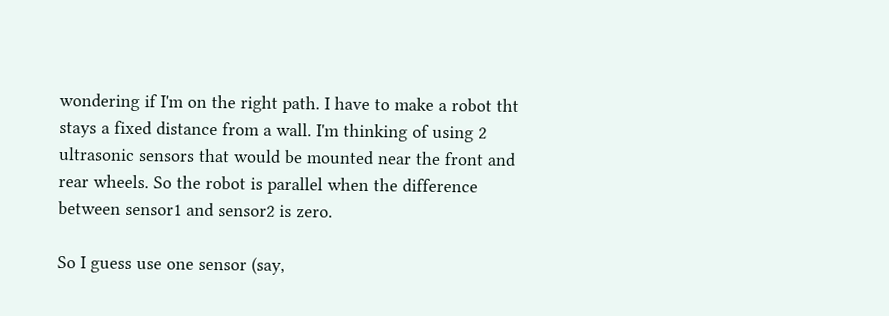wondering if I'm on the right path. I have to make a robot tht stays a fixed distance from a wall. I'm thinking of using 2 ultrasonic sensors that would be mounted near the front and rear wheels. So the robot is parallel when the difference between sensor1 and sensor2 is zero.

So I guess use one sensor (say,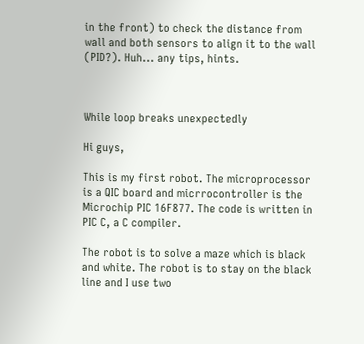in the front) to check the distance from wall and both sensors to align it to the wall (PID?). Huh... any tips, hints.



While loop breaks unexpectedly

Hi guys,

This is my first robot. The microprocessor is a QIC board and micrrocontroller is the Microchip PIC 16F877. The code is written in PIC C, a C compiler.

The robot is to solve a maze which is black and white. The robot is to stay on the black line and I use two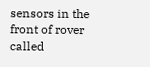sensors in the front of rover called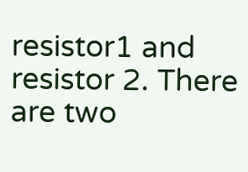resistor1 and resistor 2. There are two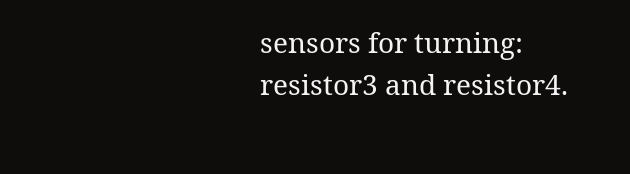sensors for turning: resistor3 and resistor4.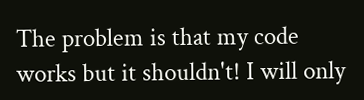The problem is that my code works but it shouldn't! I will only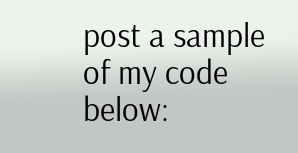post a sample of my code below: